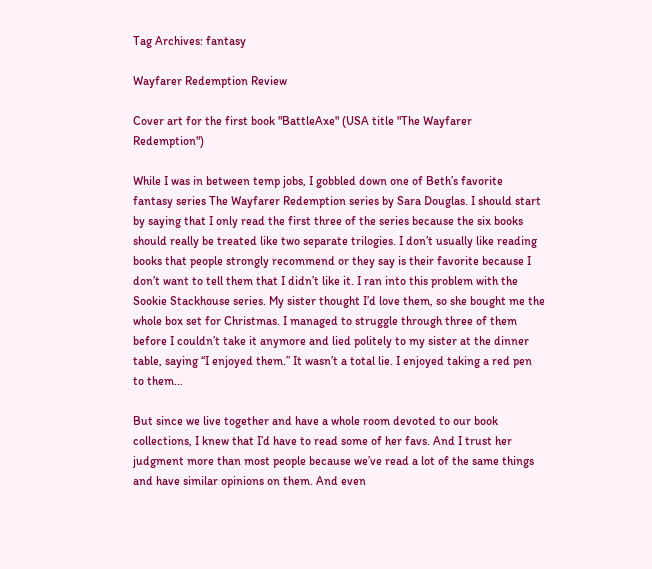Tag Archives: fantasy

Wayfarer Redemption Review

Cover art for the first book "BattleAxe" (USA title "The Wayfarer Redemption")

While I was in between temp jobs, I gobbled down one of Beth’s favorite fantasy series The Wayfarer Redemption series by Sara Douglas. I should start by saying that I only read the first three of the series because the six books should really be treated like two separate trilogies. I don’t usually like reading books that people strongly recommend or they say is their favorite because I don’t want to tell them that I didn’t like it. I ran into this problem with the Sookie Stackhouse series. My sister thought I’d love them, so she bought me the whole box set for Christmas. I managed to struggle through three of them before I couldn’t take it anymore and lied politely to my sister at the dinner table, saying “I enjoyed them.” It wasn’t a total lie. I enjoyed taking a red pen to them…

But since we live together and have a whole room devoted to our book collections, I knew that I’d have to read some of her favs. And I trust her judgment more than most people because we’ve read a lot of the same things and have similar opinions on them. And even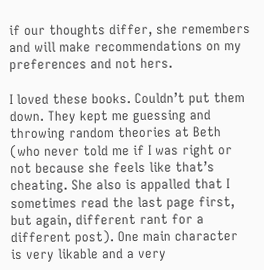if our thoughts differ, she remembers and will make recommendations on my preferences and not hers.

I loved these books. Couldn’t put them down. They kept me guessing and throwing random theories at Beth (who never told me if I was right or not because she feels like that’s cheating. She also is appalled that I sometimes read the last page first, but again, different rant for a different post). One main character is very likable and a very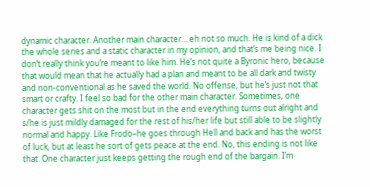dynamic character. Another main character… eh not so much. He is kind of a dick the whole series and a static character in my opinion, and that’s me being nice. I don’t really think you’re meant to like him. He’s not quite a Byronic hero, because that would mean that he actually had a plan and meant to be all dark and twisty and non-conventional as he saved the world. No offense, but he’s just not that smart or crafty. I feel so bad for the other main character. Sometimes, one character gets shit on the most but in the end everything turns out alright and s/he is just mildly damaged for the rest of his/her life but still able to be slightly normal and happy. Like Frodo–he goes through Hell and back and has the worst of luck, but at least he sort of gets peace at the end. No, this ending is not like that. One character just keeps getting the rough end of the bargain. I’m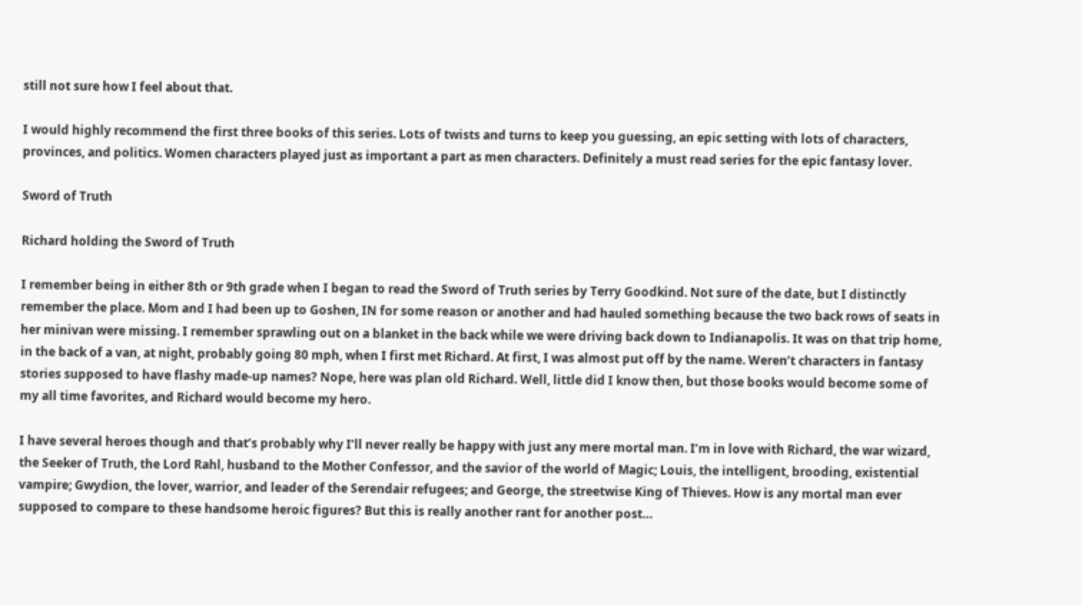still not sure how I feel about that.

I would highly recommend the first three books of this series. Lots of twists and turns to keep you guessing, an epic setting with lots of characters, provinces, and politics. Women characters played just as important a part as men characters. Definitely a must read series for the epic fantasy lover.

Sword of Truth

Richard holding the Sword of Truth

I remember being in either 8th or 9th grade when I began to read the Sword of Truth series by Terry Goodkind. Not sure of the date, but I distinctly remember the place. Mom and I had been up to Goshen, IN for some reason or another and had hauled something because the two back rows of seats in her minivan were missing. I remember sprawling out on a blanket in the back while we were driving back down to Indianapolis. It was on that trip home, in the back of a van, at night, probably going 80 mph, when I first met Richard. At first, I was almost put off by the name. Weren’t characters in fantasy stories supposed to have flashy made-up names? Nope, here was plan old Richard. Well, little did I know then, but those books would become some of my all time favorites, and Richard would become my hero.

I have several heroes though and that’s probably why I’ll never really be happy with just any mere mortal man. I’m in love with Richard, the war wizard, the Seeker of Truth, the Lord Rahl, husband to the Mother Confessor, and the savior of the world of Magic; Louis, the intelligent, brooding, existential vampire; Gwydion, the lover, warrior, and leader of the Serendair refugees; and George, the streetwise King of Thieves. How is any mortal man ever supposed to compare to these handsome heroic figures? But this is really another rant for another post…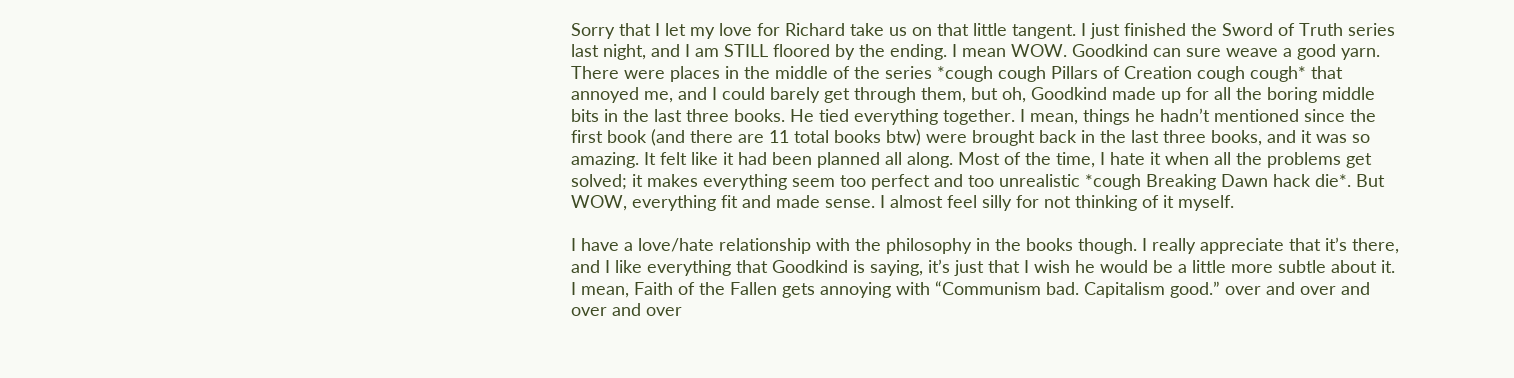Sorry that I let my love for Richard take us on that little tangent. I just finished the Sword of Truth series last night, and I am STILL floored by the ending. I mean WOW. Goodkind can sure weave a good yarn. There were places in the middle of the series *cough cough Pillars of Creation cough cough* that annoyed me, and I could barely get through them, but oh, Goodkind made up for all the boring middle bits in the last three books. He tied everything together. I mean, things he hadn’t mentioned since the first book (and there are 11 total books btw) were brought back in the last three books, and it was so amazing. It felt like it had been planned all along. Most of the time, I hate it when all the problems get solved; it makes everything seem too perfect and too unrealistic *cough Breaking Dawn hack die*. But WOW, everything fit and made sense. I almost feel silly for not thinking of it myself.

I have a love/hate relationship with the philosophy in the books though. I really appreciate that it’s there, and I like everything that Goodkind is saying, it’s just that I wish he would be a little more subtle about it. I mean, Faith of the Fallen gets annoying with “Communism bad. Capitalism good.” over and over and over and over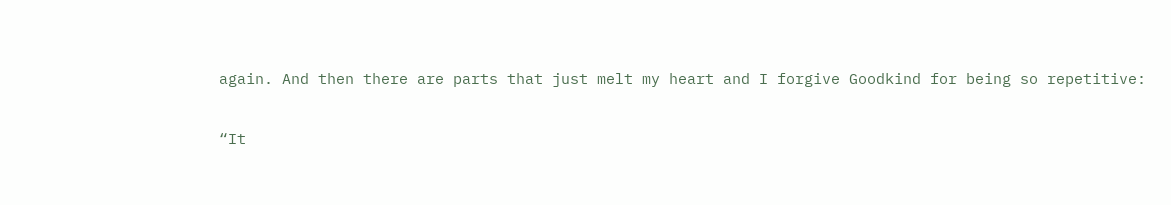again. And then there are parts that just melt my heart and I forgive Goodkind for being so repetitive:

“It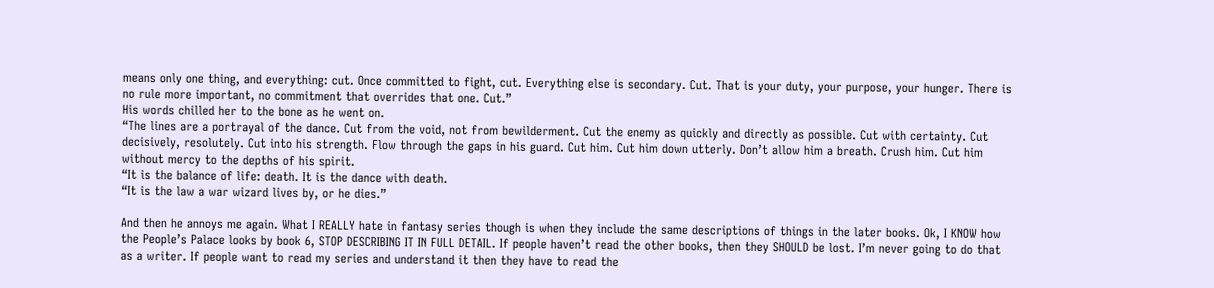means only one thing, and everything: cut. Once committed to fight, cut. Everything else is secondary. Cut. That is your duty, your purpose, your hunger. There is no rule more important, no commitment that overrides that one. Cut.”
His words chilled her to the bone as he went on.
“The lines are a portrayal of the dance. Cut from the void, not from bewilderment. Cut the enemy as quickly and directly as possible. Cut with certainty. Cut decisively, resolutely. Cut into his strength. Flow through the gaps in his guard. Cut him. Cut him down utterly. Don’t allow him a breath. Crush him. Cut him without mercy to the depths of his spirit.
“It is the balance of life: death. It is the dance with death.
“It is the law a war wizard lives by, or he dies.”

And then he annoys me again. What I REALLY hate in fantasy series though is when they include the same descriptions of things in the later books. Ok, I KNOW how the People’s Palace looks by book 6, STOP DESCRIBING IT IN FULL DETAIL. If people haven’t read the other books, then they SHOULD be lost. I’m never going to do that as a writer. If people want to read my series and understand it then they have to read the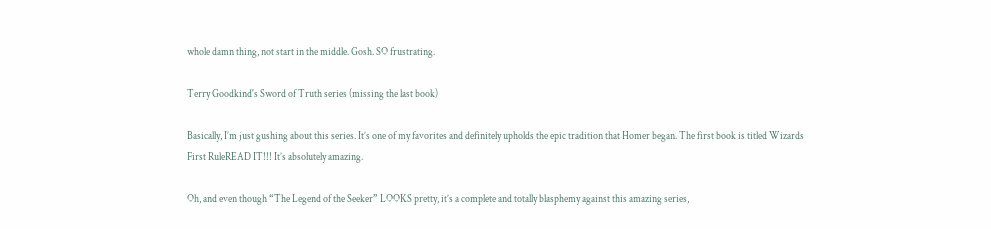whole damn thing, not start in the middle. Gosh. SO frustrating.

Terry Goodkind's Sword of Truth series (missing the last book)

Basically, I’m just gushing about this series. It’s one of my favorites and definitely upholds the epic tradition that Homer began. The first book is titled Wizards First RuleREAD IT!!! It’s absolutely amazing.

Oh, and even though “The Legend of the Seeker” LOOKS pretty, it’s a complete and totally blasphemy against this amazing series,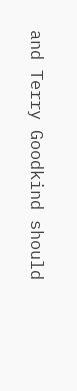and Terry Goodkind should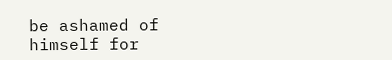be ashamed of himself for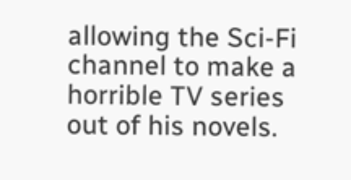allowing the Sci-Fi channel to make a horrible TV series out of his novels.